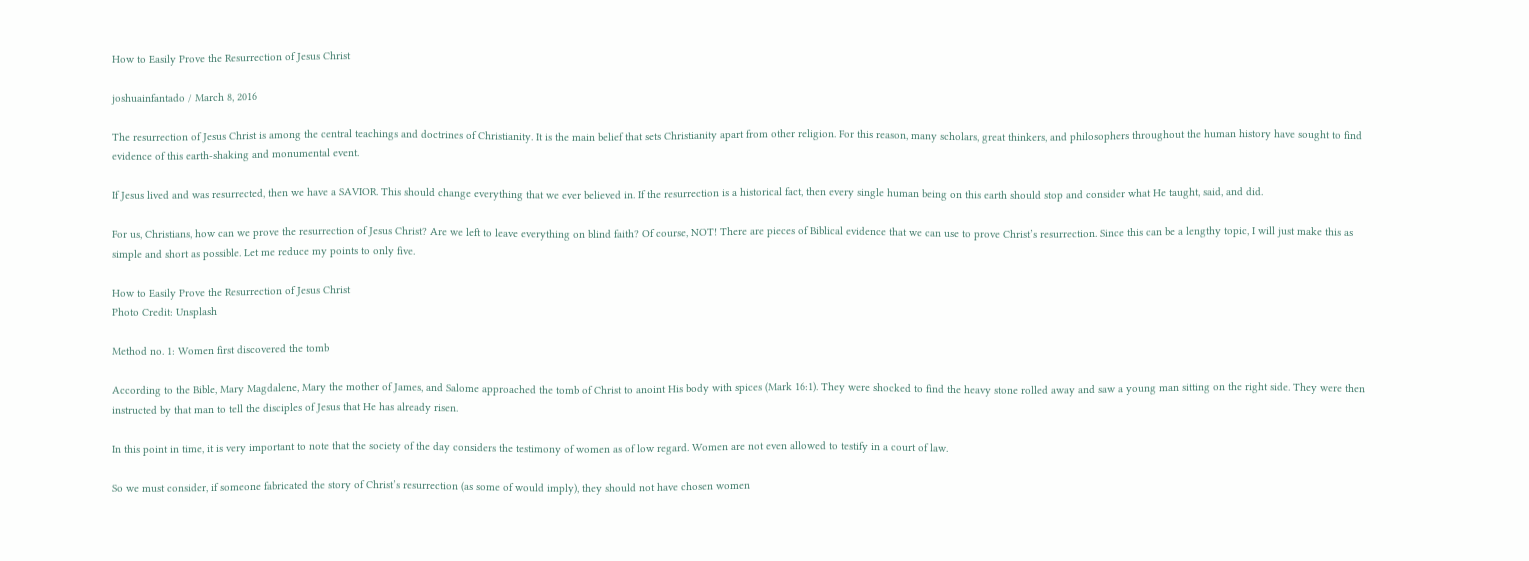How to Easily Prove the Resurrection of Jesus Christ

joshuainfantado / March 8, 2016

The resurrection of Jesus Christ is among the central teachings and doctrines of Christianity. It is the main belief that sets Christianity apart from other religion. For this reason, many scholars, great thinkers, and philosophers throughout the human history have sought to find evidence of this earth-shaking and monumental event.

If Jesus lived and was resurrected, then we have a SAVIOR. This should change everything that we ever believed in. If the resurrection is a historical fact, then every single human being on this earth should stop and consider what He taught, said, and did.

For us, Christians, how can we prove the resurrection of Jesus Christ? Are we left to leave everything on blind faith? Of course, NOT! There are pieces of Biblical evidence that we can use to prove Christ’s resurrection. Since this can be a lengthy topic, I will just make this as simple and short as possible. Let me reduce my points to only five.

How to Easily Prove the Resurrection of Jesus Christ
Photo Credit: Unsplash

Method no. 1: Women first discovered the tomb

According to the Bible, Mary Magdalene, Mary the mother of James, and Salome approached the tomb of Christ to anoint His body with spices (Mark 16:1). They were shocked to find the heavy stone rolled away and saw a young man sitting on the right side. They were then instructed by that man to tell the disciples of Jesus that He has already risen.

In this point in time, it is very important to note that the society of the day considers the testimony of women as of low regard. Women are not even allowed to testify in a court of law.

So we must consider, if someone fabricated the story of Christ’s resurrection (as some of would imply), they should not have chosen women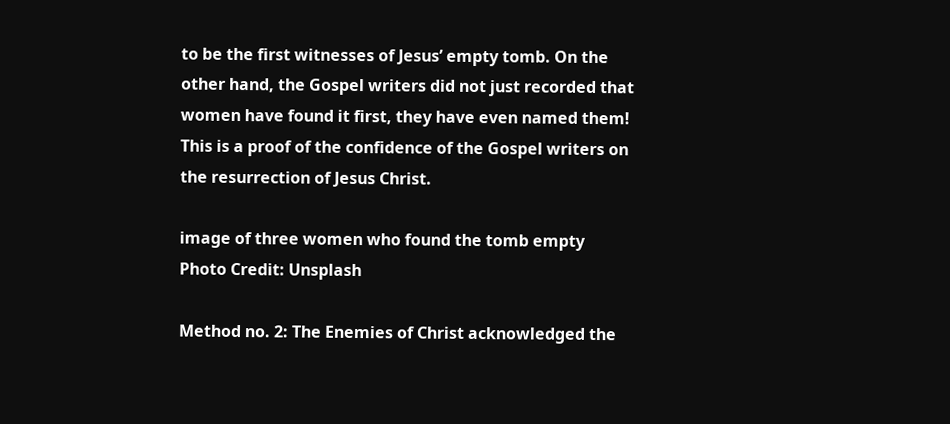to be the first witnesses of Jesus’ empty tomb. On the other hand, the Gospel writers did not just recorded that women have found it first, they have even named them! This is a proof of the confidence of the Gospel writers on the resurrection of Jesus Christ.

image of three women who found the tomb empty
Photo Credit: Unsplash

Method no. 2: The Enemies of Christ acknowledged the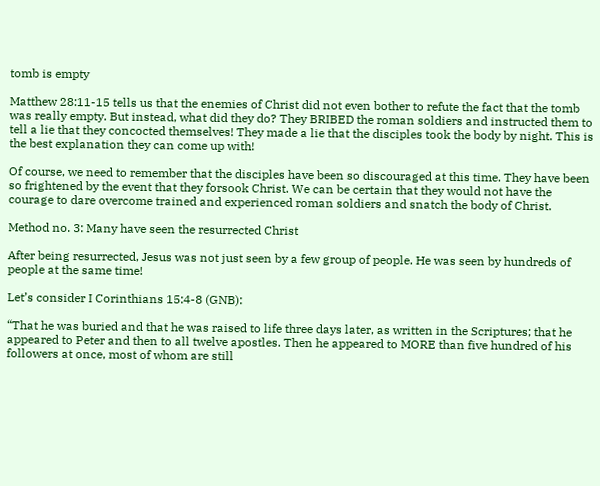tomb is empty

Matthew 28:11-15 tells us that the enemies of Christ did not even bother to refute the fact that the tomb was really empty. But instead, what did they do? They BRIBED the roman soldiers and instructed them to tell a lie that they concocted themselves! They made a lie that the disciples took the body by night. This is the best explanation they can come up with!

Of course, we need to remember that the disciples have been so discouraged at this time. They have been so frightened by the event that they forsook Christ. We can be certain that they would not have the courage to dare overcome trained and experienced roman soldiers and snatch the body of Christ.

Method no. 3: Many have seen the resurrected Christ

After being resurrected, Jesus was not just seen by a few group of people. He was seen by hundreds of people at the same time!

Let’s consider I Corinthians 15:4-8 (GNB):

“That he was buried and that he was raised to life three days later, as written in the Scriptures; that he appeared to Peter and then to all twelve apostles. Then he appeared to MORE than five hundred of his followers at once, most of whom are still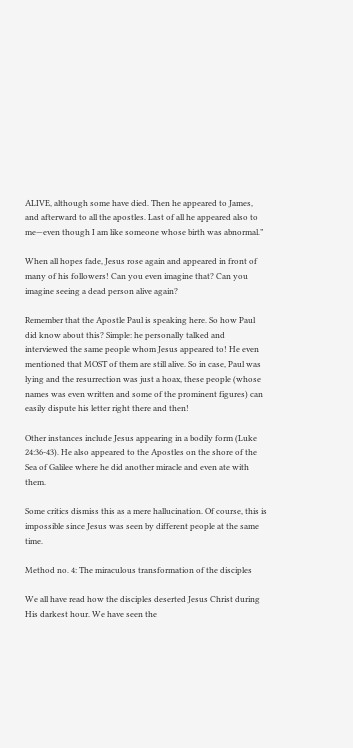ALIVE, although some have died. Then he appeared to James, and afterward to all the apostles. Last of all he appeared also to me—even though I am like someone whose birth was abnormal.”

When all hopes fade, Jesus rose again and appeared in front of many of his followers! Can you even imagine that? Can you imagine seeing a dead person alive again?

Remember that the Apostle Paul is speaking here. So how Paul did know about this? Simple: he personally talked and interviewed the same people whom Jesus appeared to! He even mentioned that MOST of them are still alive. So in case, Paul was lying and the resurrection was just a hoax, these people (whose names was even written and some of the prominent figures) can easily dispute his letter right there and then!

Other instances include Jesus appearing in a bodily form (Luke 24:36-43). He also appeared to the Apostles on the shore of the Sea of Galilee where he did another miracle and even ate with them.

Some critics dismiss this as a mere hallucination. Of course, this is impossible since Jesus was seen by different people at the same time.

Method no. 4: The miraculous transformation of the disciples

We all have read how the disciples deserted Jesus Christ during His darkest hour. We have seen the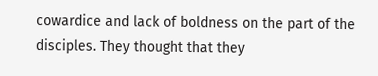cowardice and lack of boldness on the part of the disciples. They thought that they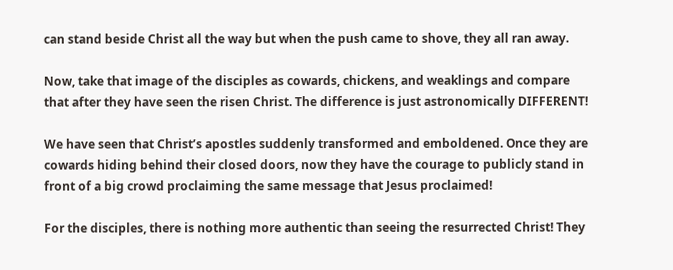can stand beside Christ all the way but when the push came to shove, they all ran away.

Now, take that image of the disciples as cowards, chickens, and weaklings and compare that after they have seen the risen Christ. The difference is just astronomically DIFFERENT!

We have seen that Christ’s apostles suddenly transformed and emboldened. Once they are cowards hiding behind their closed doors, now they have the courage to publicly stand in front of a big crowd proclaiming the same message that Jesus proclaimed!

For the disciples, there is nothing more authentic than seeing the resurrected Christ! They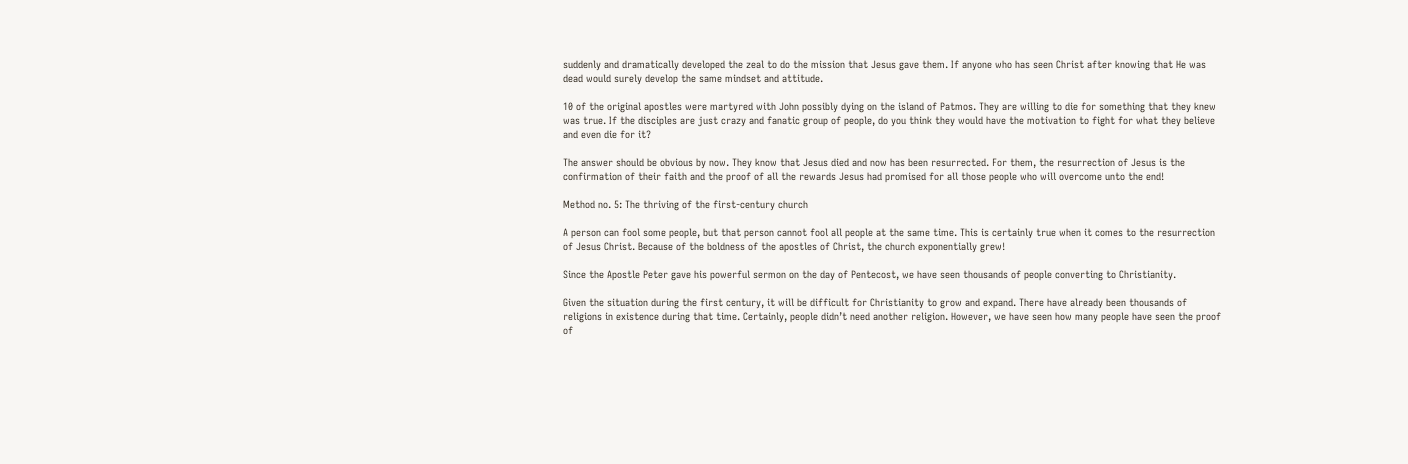suddenly and dramatically developed the zeal to do the mission that Jesus gave them. If anyone who has seen Christ after knowing that He was dead would surely develop the same mindset and attitude.

10 of the original apostles were martyred with John possibly dying on the island of Patmos. They are willing to die for something that they knew was true. If the disciples are just crazy and fanatic group of people, do you think they would have the motivation to fight for what they believe and even die for it?

The answer should be obvious by now. They know that Jesus died and now has been resurrected. For them, the resurrection of Jesus is the confirmation of their faith and the proof of all the rewards Jesus had promised for all those people who will overcome unto the end!

Method no. 5: The thriving of the first-century church

A person can fool some people, but that person cannot fool all people at the same time. This is certainly true when it comes to the resurrection of Jesus Christ. Because of the boldness of the apostles of Christ, the church exponentially grew!

Since the Apostle Peter gave his powerful sermon on the day of Pentecost, we have seen thousands of people converting to Christianity.

Given the situation during the first century, it will be difficult for Christianity to grow and expand. There have already been thousands of religions in existence during that time. Certainly, people didn’t need another religion. However, we have seen how many people have seen the proof of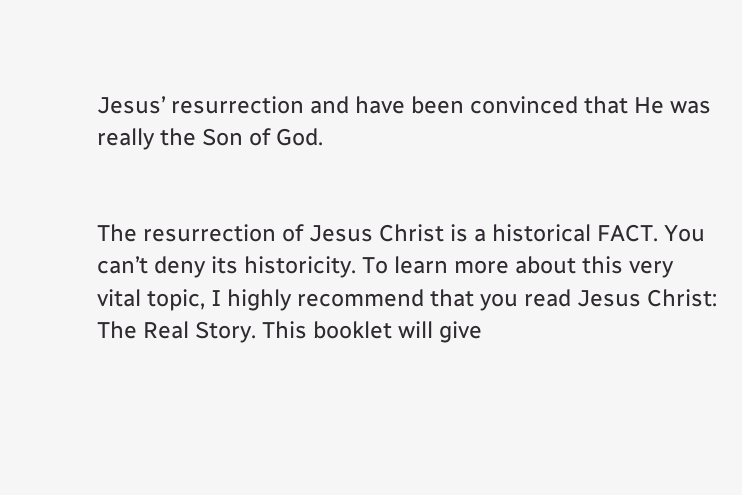Jesus’ resurrection and have been convinced that He was really the Son of God.


The resurrection of Jesus Christ is a historical FACT. You can’t deny its historicity. To learn more about this very vital topic, I highly recommend that you read Jesus Christ: The Real Story. This booklet will give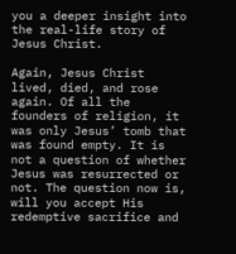you a deeper insight into the real-life story of Jesus Christ.

Again, Jesus Christ lived, died, and rose again. Of all the founders of religion, it was only Jesus’ tomb that was found empty. It is not a question of whether Jesus was resurrected or not. The question now is, will you accept His redemptive sacrifice and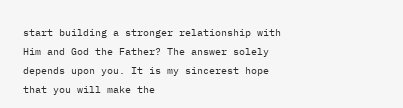start building a stronger relationship with Him and God the Father? The answer solely depends upon you. It is my sincerest hope that you will make the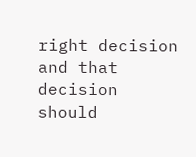right decision and that decision should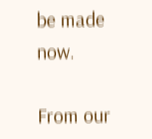be made now.

From our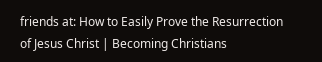friends at: How to Easily Prove the Resurrection of Jesus Christ | Becoming Christians